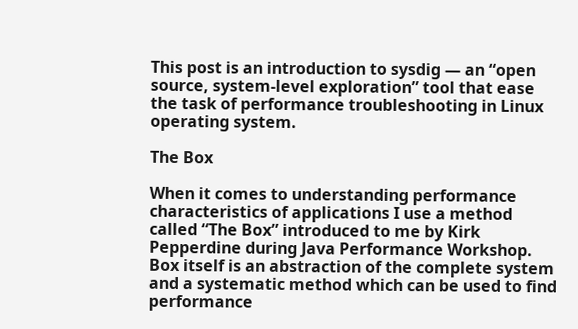This post is an introduction to sysdig — an “open source, system-level exploration” tool that ease the task of performance troubleshooting in Linux operating system.

The Box

When it comes to understanding performance characteristics of applications I use a method called “The Box” introduced to me by Kirk Pepperdine during Java Performance Workshop. Box itself is an abstraction of the complete system and a systematic method which can be used to find performance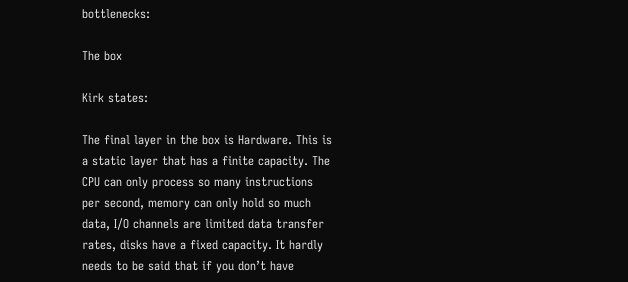bottlenecks:

The box

Kirk states:

The final layer in the box is Hardware. This is a static layer that has a finite capacity. The CPU can only process so many instructions per second, memory can only hold so much data, I/O channels are limited data transfer rates, disks have a fixed capacity. It hardly needs to be said that if you don’t have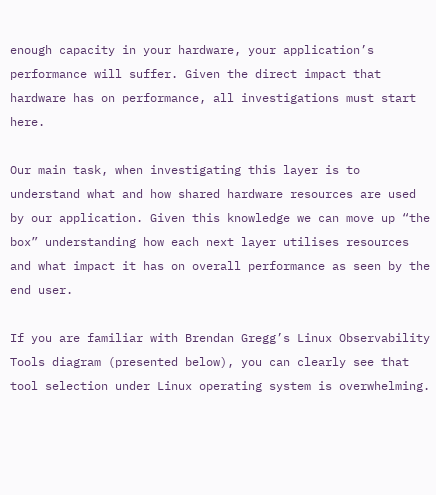enough capacity in your hardware, your application’s performance will suffer. Given the direct impact that hardware has on performance, all investigations must start here.

Our main task, when investigating this layer is to understand what and how shared hardware resources are used by our application. Given this knowledge we can move up “the box” understanding how each next layer utilises resources and what impact it has on overall performance as seen by the end user.

If you are familiar with Brendan Gregg’s Linux Observability Tools diagram (presented below), you can clearly see that tool selection under Linux operating system is overwhelming.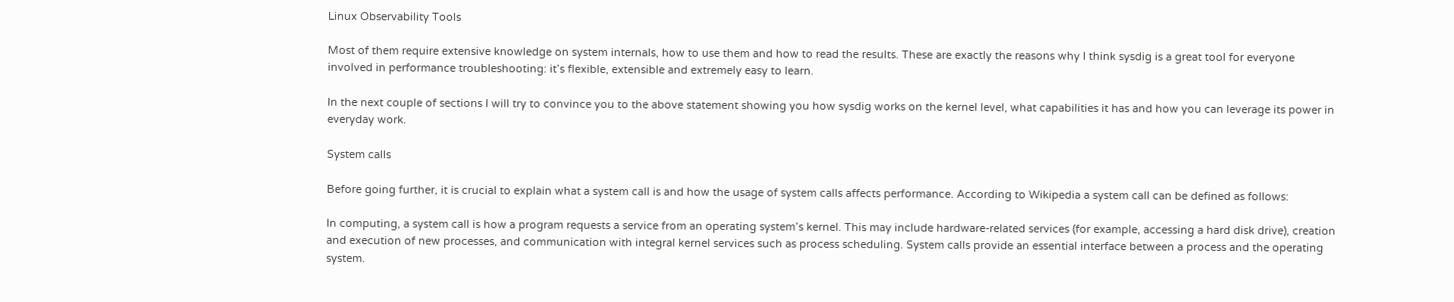Linux Observability Tools

Most of them require extensive knowledge on system internals, how to use them and how to read the results. These are exactly the reasons why I think sysdig is a great tool for everyone involved in performance troubleshooting: it’s flexible, extensible and extremely easy to learn.

In the next couple of sections I will try to convince you to the above statement showing you how sysdig works on the kernel level, what capabilities it has and how you can leverage its power in everyday work.

System calls

Before going further, it is crucial to explain what a system call is and how the usage of system calls affects performance. According to Wikipedia a system call can be defined as follows:

In computing, a system call is how a program requests a service from an operating system’s kernel. This may include hardware-related services (for example, accessing a hard disk drive), creation and execution of new processes, and communication with integral kernel services such as process scheduling. System calls provide an essential interface between a process and the operating system.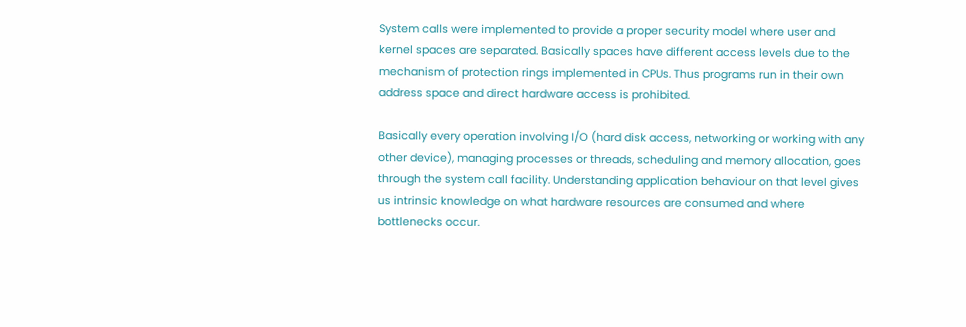System calls were implemented to provide a proper security model where user and kernel spaces are separated. Basically spaces have different access levels due to the mechanism of protection rings implemented in CPUs. Thus programs run in their own address space and direct hardware access is prohibited.

Basically every operation involving I/O (hard disk access, networking or working with any other device), managing processes or threads, scheduling and memory allocation, goes through the system call facility. Understanding application behaviour on that level gives us intrinsic knowledge on what hardware resources are consumed and where bottlenecks occur.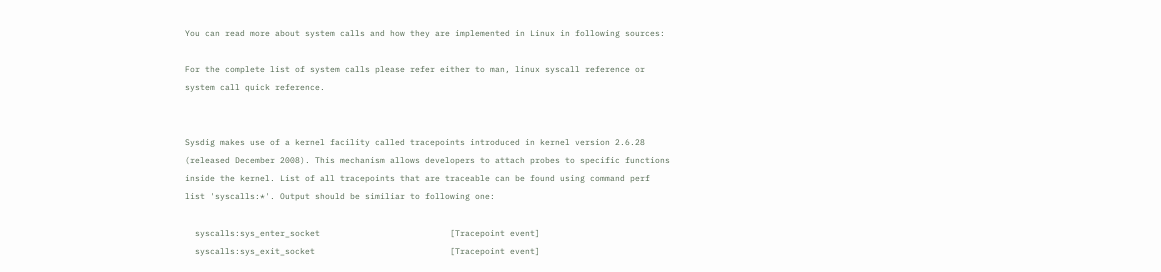You can read more about system calls and how they are implemented in Linux in following sources:

For the complete list of system calls please refer either to man, linux syscall reference or system call quick reference.


Sysdig makes use of a kernel facility called tracepoints introduced in kernel version 2.6.28 (released December 2008). This mechanism allows developers to attach probes to specific functions inside the kernel. List of all tracepoints that are traceable can be found using command perf list 'syscalls:*'. Output should be similiar to following one:

  syscalls:sys_enter_socket                          [Tracepoint event]
  syscalls:sys_exit_socket                           [Tracepoint event]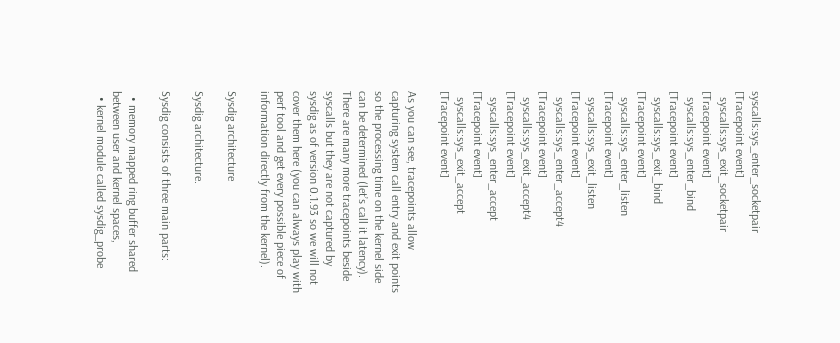syscalls:sys_enter_socketpair                      [Tracepoint event]
  syscalls:sys_exit_socketpair                       [Tracepoint event]
  syscalls:sys_enter_bind                            [Tracepoint event]
  syscalls:sys_exit_bind                             [Tracepoint event]
  syscalls:sys_enter_listen                          [Tracepoint event]
  syscalls:sys_exit_listen                           [Tracepoint event]
  syscalls:sys_enter_accept4                         [Tracepoint event]
  syscalls:sys_exit_accept4                          [Tracepoint event]
  syscalls:sys_enter_accept                          [Tracepoint event]
  syscalls:sys_exit_accept                           [Tracepoint event]

As you can see, tracepoints allow capturing system call entry and exit points so the processing time on the kernel side can be determined (let’s call it latency). There are many more tracepoints beside syscalls but they are not captured by sysdig as of version 0.1.93 so we will not cover them here (you can always play with perf tool and get every possible piece of information directly from the kernel).

Sysdig architecture

Sysdig architecture.

Sysdig consists of three main parts:

  • memory mapped ring buffer shared between user and kernel spaces,
  • kernel module called sysdig_probe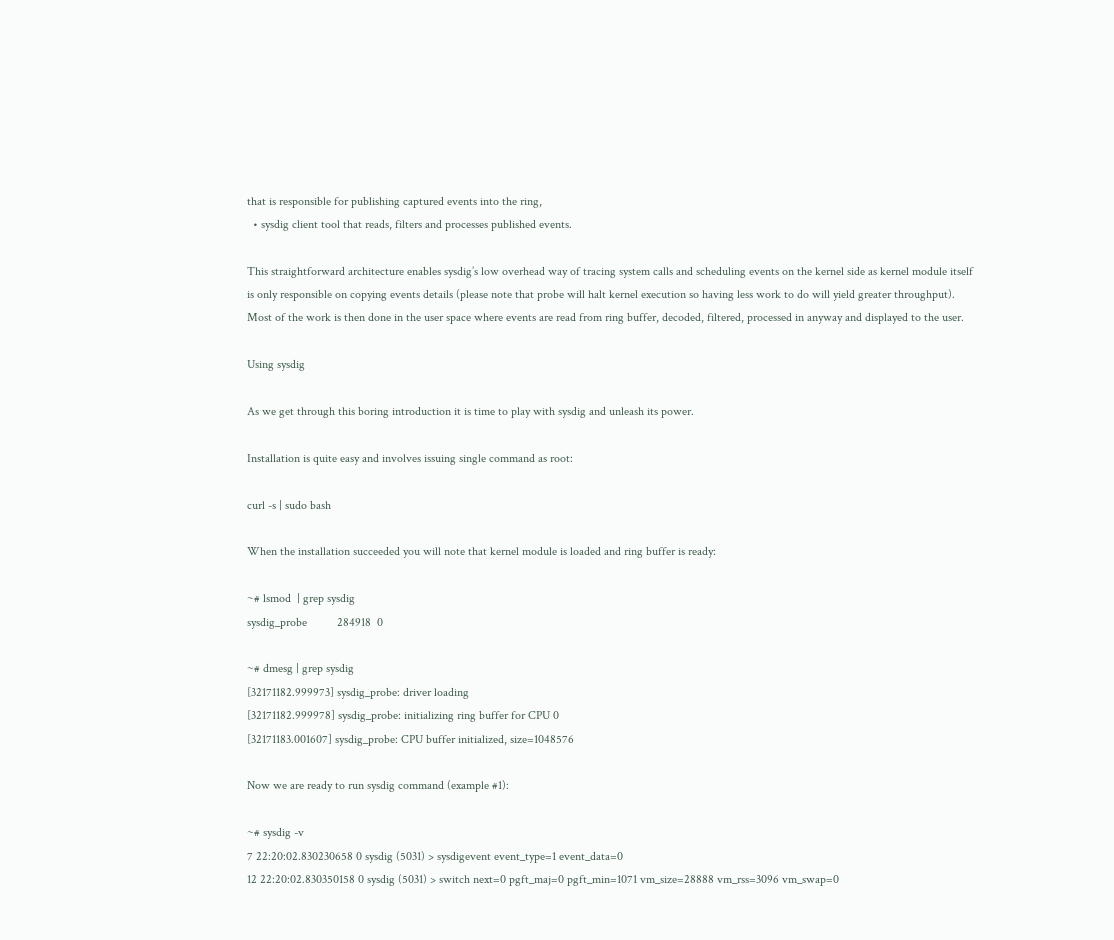that is responsible for publishing captured events into the ring,
  • sysdig client tool that reads, filters and processes published events.

This straightforward architecture enables sysdig’s low overhead way of tracing system calls and scheduling events on the kernel side as kernel module itself is only responsible on copying events details (please note that probe will halt kernel execution so having less work to do will yield greater throughput). Most of the work is then done in the user space where events are read from ring buffer, decoded, filtered, processed in anyway and displayed to the user.

Using sysdig

As we get through this boring introduction it is time to play with sysdig and unleash its power.

Installation is quite easy and involves issuing single command as root:

curl -s | sudo bash

When the installation succeeded you will note that kernel module is loaded and ring buffer is ready:

~# lsmod  | grep sysdig
sysdig_probe          284918  0

~# dmesg | grep sysdig
[32171182.999973] sysdig_probe: driver loading
[32171182.999978] sysdig_probe: initializing ring buffer for CPU 0
[32171183.001607] sysdig_probe: CPU buffer initialized, size=1048576

Now we are ready to run sysdig command (example #1):

~# sysdig -v
7 22:20:02.830230658 0 sysdig (5031) > sysdigevent event_type=1 event_data=0
12 22:20:02.830350158 0 sysdig (5031) > switch next=0 pgft_maj=0 pgft_min=1071 vm_size=28888 vm_rss=3096 vm_swap=0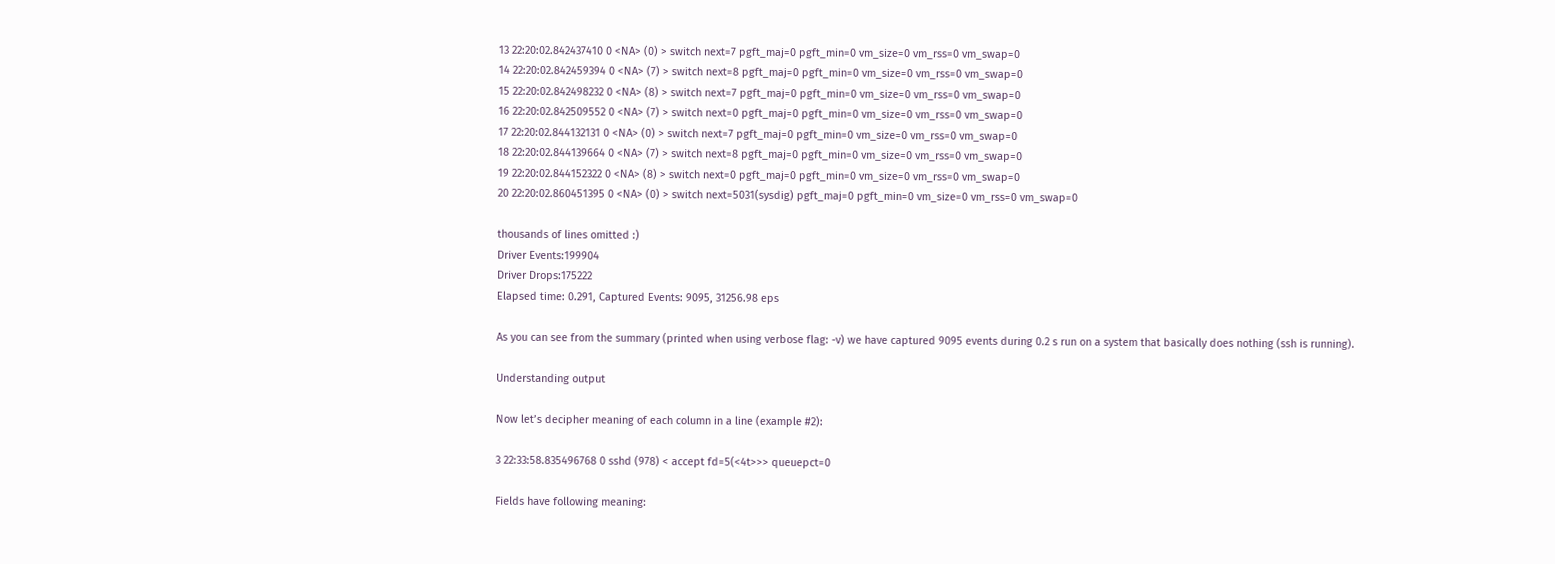13 22:20:02.842437410 0 <NA> (0) > switch next=7 pgft_maj=0 pgft_min=0 vm_size=0 vm_rss=0 vm_swap=0
14 22:20:02.842459394 0 <NA> (7) > switch next=8 pgft_maj=0 pgft_min=0 vm_size=0 vm_rss=0 vm_swap=0
15 22:20:02.842498232 0 <NA> (8) > switch next=7 pgft_maj=0 pgft_min=0 vm_size=0 vm_rss=0 vm_swap=0
16 22:20:02.842509552 0 <NA> (7) > switch next=0 pgft_maj=0 pgft_min=0 vm_size=0 vm_rss=0 vm_swap=0
17 22:20:02.844132131 0 <NA> (0) > switch next=7 pgft_maj=0 pgft_min=0 vm_size=0 vm_rss=0 vm_swap=0
18 22:20:02.844139664 0 <NA> (7) > switch next=8 pgft_maj=0 pgft_min=0 vm_size=0 vm_rss=0 vm_swap=0
19 22:20:02.844152322 0 <NA> (8) > switch next=0 pgft_maj=0 pgft_min=0 vm_size=0 vm_rss=0 vm_swap=0
20 22:20:02.860451395 0 <NA> (0) > switch next=5031(sysdig) pgft_maj=0 pgft_min=0 vm_size=0 vm_rss=0 vm_swap=0

thousands of lines omitted :)
Driver Events:199904
Driver Drops:175222
Elapsed time: 0.291, Captured Events: 9095, 31256.98 eps

As you can see from the summary (printed when using verbose flag: -v) we have captured 9095 events during 0.2 s run on a system that basically does nothing (ssh is running).

Understanding output

Now let’s decipher meaning of each column in a line (example #2):

3 22:33:58.835496768 0 sshd (978) < accept fd=5(<4t>>> queuepct=0

Fields have following meaning: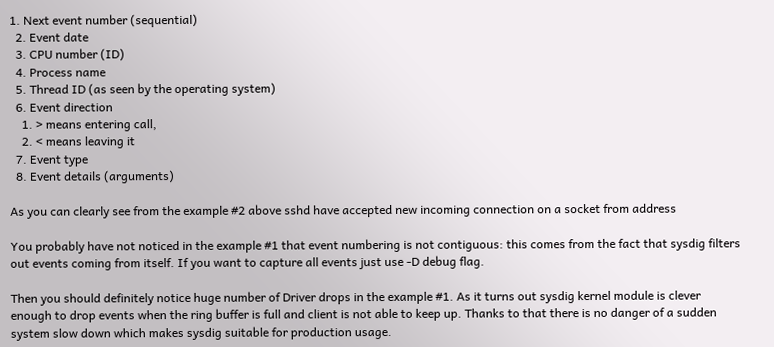1. Next event number (sequential)
  2. Event date
  3. CPU number (ID)
  4. Process name
  5. Thread ID (as seen by the operating system)
  6. Event direction
    1. > means entering call,
    2. < means leaving it
  7. Event type
  8. Event details (arguments)

As you can clearly see from the example #2 above sshd have accepted new incoming connection on a socket from address

You probably have not noticed in the example #1 that event numbering is not contiguous: this comes from the fact that sysdig filters out events coming from itself. If you want to capture all events just use -D debug flag.

Then you should definitely notice huge number of Driver drops in the example #1. As it turns out sysdig kernel module is clever enough to drop events when the ring buffer is full and client is not able to keep up. Thanks to that there is no danger of a sudden system slow down which makes sysdig suitable for production usage.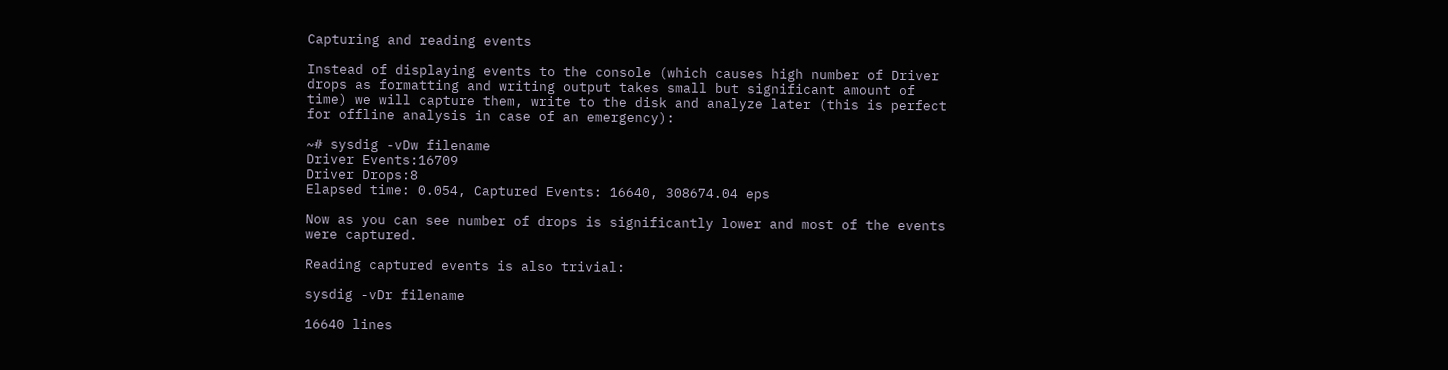Capturing and reading events

Instead of displaying events to the console (which causes high number of Driver drops as formatting and writing output takes small but significant amount of time) we will capture them, write to the disk and analyze later (this is perfect for offline analysis in case of an emergency):

~# sysdig -vDw filename
Driver Events:16709
Driver Drops:8
Elapsed time: 0.054, Captured Events: 16640, 308674.04 eps

Now as you can see number of drops is significantly lower and most of the events were captured.

Reading captured events is also trivial:

sysdig -vDr filename

16640 lines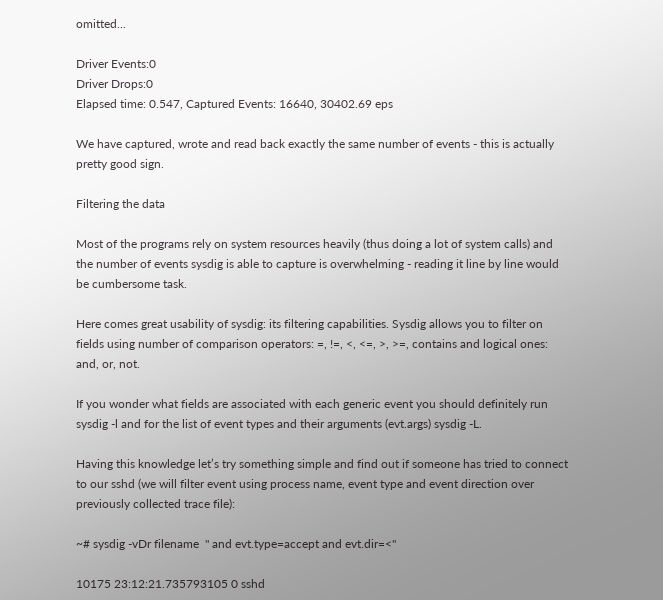omitted...

Driver Events:0
Driver Drops:0
Elapsed time: 0.547, Captured Events: 16640, 30402.69 eps

We have captured, wrote and read back exactly the same number of events - this is actually pretty good sign.

Filtering the data

Most of the programs rely on system resources heavily (thus doing a lot of system calls) and the number of events sysdig is able to capture is overwhelming - reading it line by line would be cumbersome task.

Here comes great usability of sysdig: its filtering capabilities. Sysdig allows you to filter on fields using number of comparison operators: =, !=, <, <=, >, >=, contains and logical ones: and, or, not.

If you wonder what fields are associated with each generic event you should definitely run sysdig -l and for the list of event types and their arguments (evt.args) sysdig -L.

Having this knowledge let’s try something simple and find out if someone has tried to connect to our sshd (we will filter event using process name, event type and event direction over previously collected trace file):

~# sysdig -vDr filename  " and evt.type=accept and evt.dir=<"

10175 23:12:21.735793105 0 sshd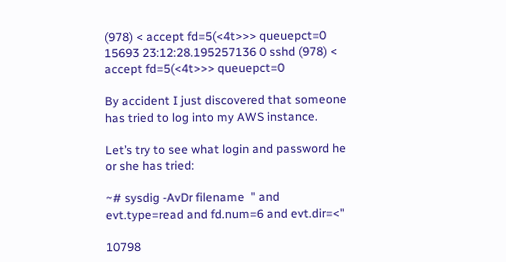(978) < accept fd=5(<4t>>> queuepct=0
15693 23:12:28.195257136 0 sshd (978) < accept fd=5(<4t>>> queuepct=0

By accident I just discovered that someone has tried to log into my AWS instance.

Let’s try to see what login and password he or she has tried:

~# sysdig -AvDr filename  " and evt.type=read and fd.num=6 and evt.dir=<"

10798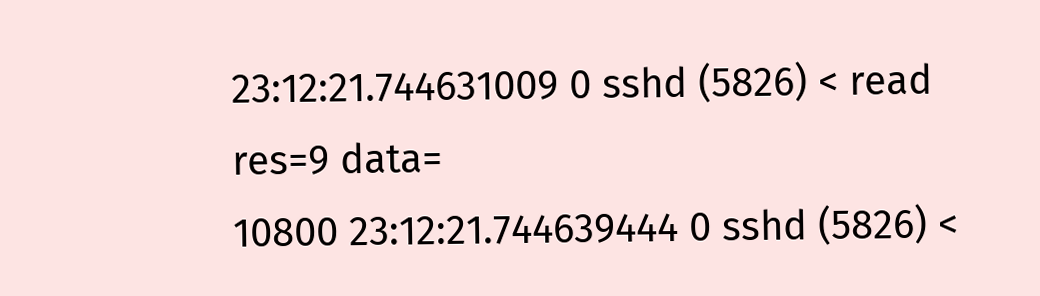23:12:21.744631009 0 sshd (5826) < read res=9 data=
10800 23:12:21.744639444 0 sshd (5826) <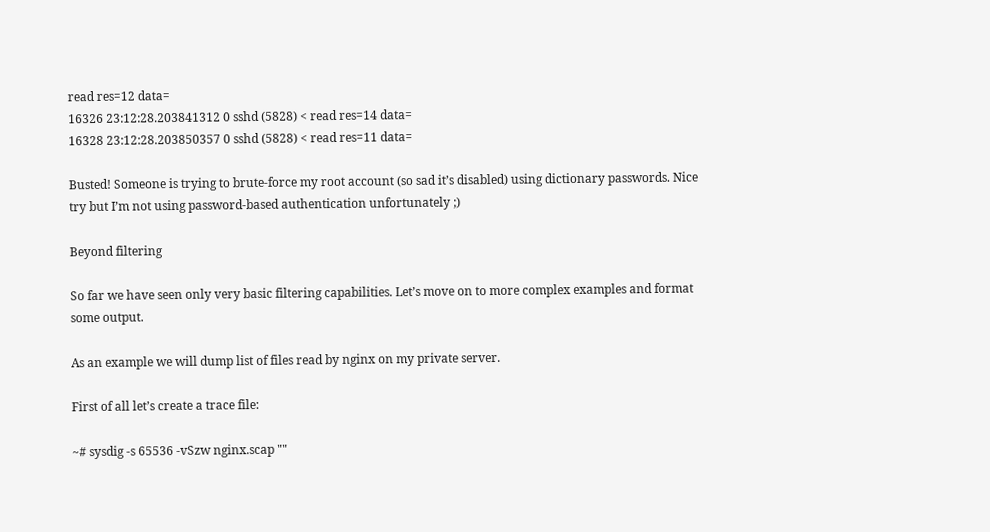read res=12 data=
16326 23:12:28.203841312 0 sshd (5828) < read res=14 data=
16328 23:12:28.203850357 0 sshd (5828) < read res=11 data=

Busted! Someone is trying to brute-force my root account (so sad it’s disabled) using dictionary passwords. Nice try but I’m not using password-based authentication unfortunately ;)

Beyond filtering

So far we have seen only very basic filtering capabilities. Let’s move on to more complex examples and format some output.

As an example we will dump list of files read by nginx on my private server.

First of all let’s create a trace file:

~# sysdig -s 65536 -vSzw nginx.scap ""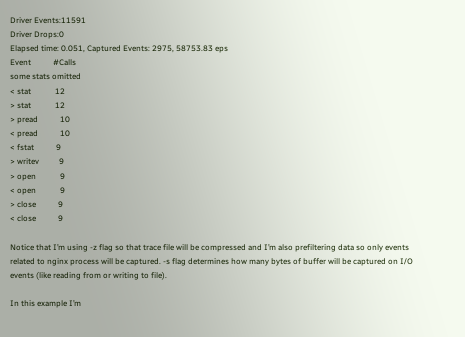Driver Events:11591
Driver Drops:0
Elapsed time: 0.051, Captured Events: 2975, 58753.83 eps
Event           #Calls
some stats omitted
< stat            12
> stat            12
> pread           10
< pread           10
< fstat           9
> writev          9
> open            9
< open            9
> close           9
< close           9

Notice that I’m using -z flag so that trace file will be compressed and I’m also prefiltering data so only events related to nginx process will be captured. -s flag determines how many bytes of buffer will be captured on I/O events (like reading from or writing to file).

In this example I’m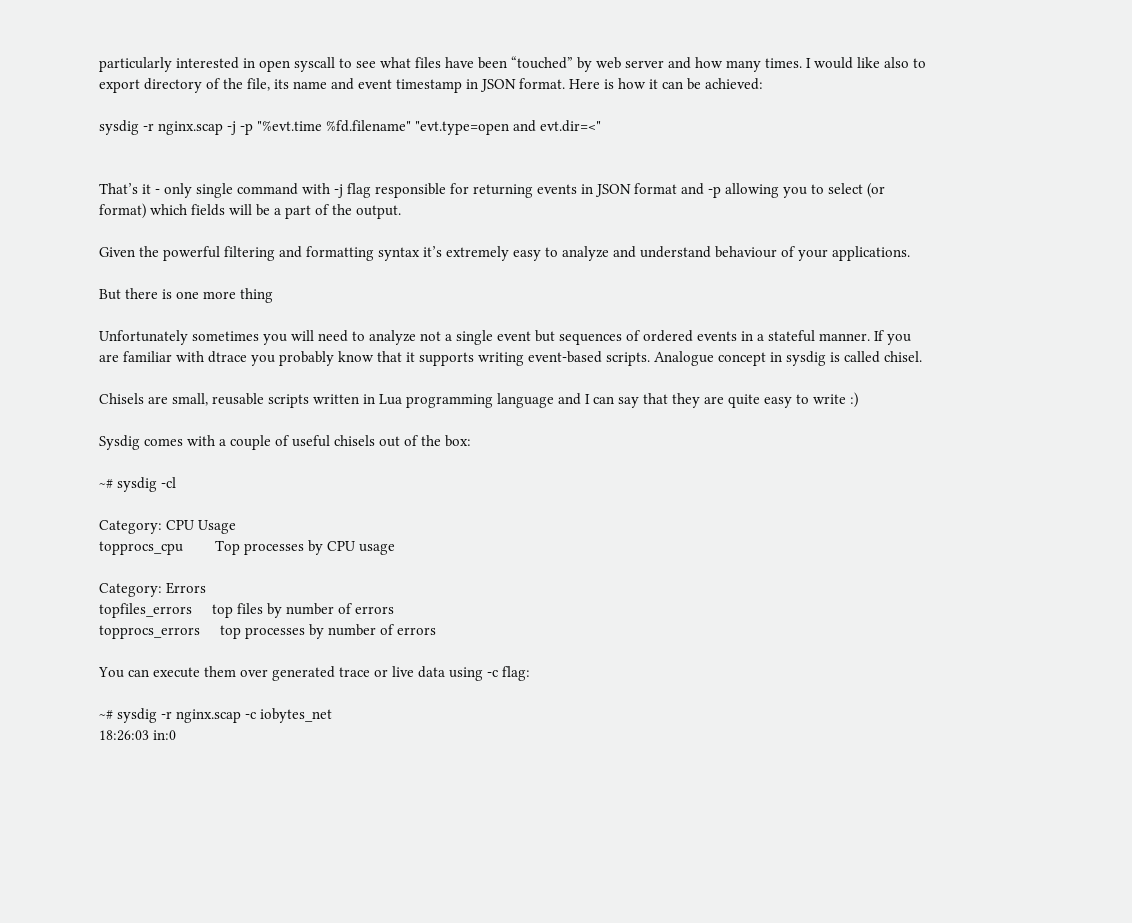particularly interested in open syscall to see what files have been “touched” by web server and how many times. I would like also to export directory of the file, its name and event timestamp in JSON format. Here is how it can be achieved:

sysdig -r nginx.scap -j -p "%evt.time %fd.filename" "evt.type=open and evt.dir=<"


That’s it - only single command with -j flag responsible for returning events in JSON format and -p allowing you to select (or format) which fields will be a part of the output.

Given the powerful filtering and formatting syntax it’s extremely easy to analyze and understand behaviour of your applications.

But there is one more thing

Unfortunately sometimes you will need to analyze not a single event but sequences of ordered events in a stateful manner. If you are familiar with dtrace you probably know that it supports writing event-based scripts. Analogue concept in sysdig is called chisel.

Chisels are small, reusable scripts written in Lua programming language and I can say that they are quite easy to write :)

Sysdig comes with a couple of useful chisels out of the box:

~# sysdig -cl

Category: CPU Usage
topprocs_cpu        Top processes by CPU usage

Category: Errors
topfiles_errors     top files by number of errors
topprocs_errors     top processes by number of errors

You can execute them over generated trace or live data using -c flag:

~# sysdig -r nginx.scap -c iobytes_net
18:26:03 in:0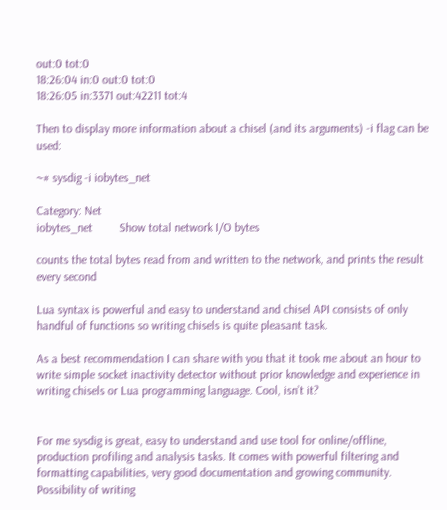out:0 tot:0
18:26:04 in:0 out:0 tot:0
18:26:05 in:3371 out:42211 tot:4

Then to display more information about a chisel (and its arguments) -i flag can be used:

~# sysdig -i iobytes_net

Category: Net
iobytes_net         Show total network I/O bytes

counts the total bytes read from and written to the network, and prints the result every second

Lua syntax is powerful and easy to understand and chisel API consists of only handful of functions so writing chisels is quite pleasant task.

As a best recommendation I can share with you that it took me about an hour to write simple socket inactivity detector without prior knowledge and experience in writing chisels or Lua programming language. Cool, isn’t it?


For me sysdig is great, easy to understand and use tool for online/offline, production profiling and analysis tasks. It comes with powerful filtering and formatting capabilities, very good documentation and growing community. Possibility of writing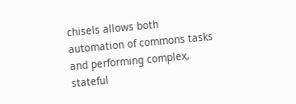chisels allows both automation of commons tasks and performing complex, stateful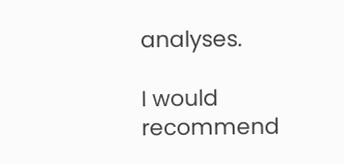analyses.

I would recommend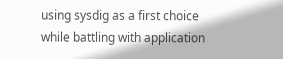using sysdig as a first choice while battling with application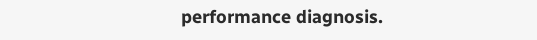performance diagnosis.